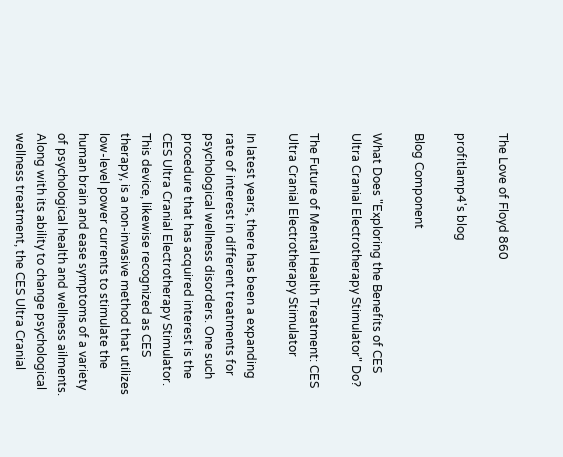The Love of Floyd 860

profitlamp4's blog

Blog Component

What Does "Exploring the Benefits of CES Ultra Cranial Electrotherapy Stimulator" Do?

The Future of Mental Health Treatment: CES Ultra Cranial Electrotherapy Stimulator

In latest years, there has been a expanding rate of interest in different treatments for psychological wellness disorders. One such procedure that has acquired interest is the CES Ultra Cranial Electrotherapy Stimulator. This device, likewise recognized as CES therapy, is a non-invasive method that utilizes low-level power currents to stimulate the human brain and ease symptoms of a variety of psychological health and wellness ailments. Along with its ability to change psychological wellness treatment, the CES Ultra Cranial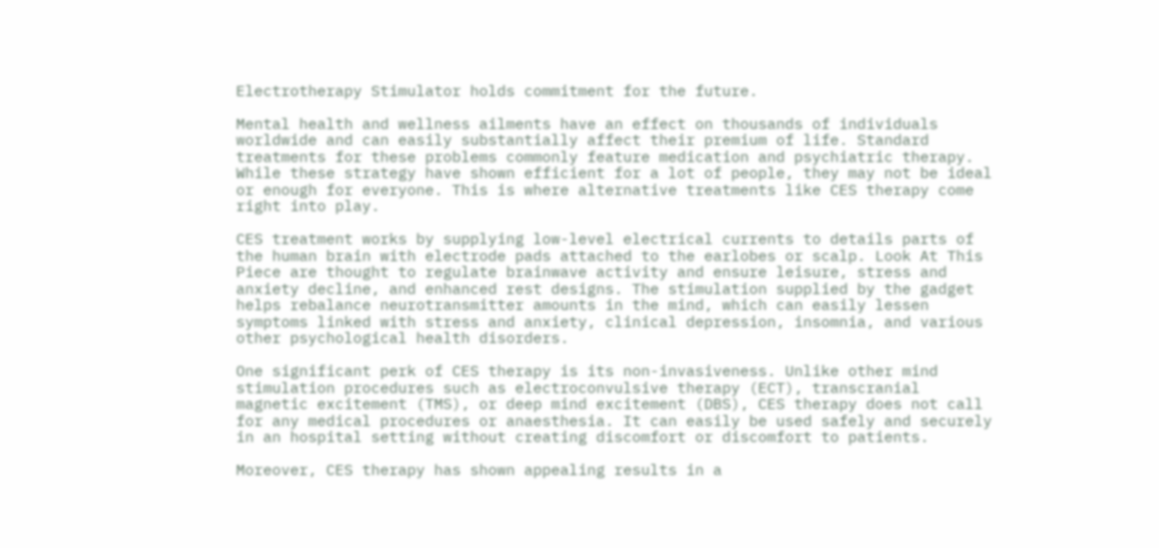Electrotherapy Stimulator holds commitment for the future.

Mental health and wellness ailments have an effect on thousands of individuals worldwide and can easily substantially affect their premium of life. Standard treatments for these problems commonly feature medication and psychiatric therapy. While these strategy have shown efficient for a lot of people, they may not be ideal or enough for everyone. This is where alternative treatments like CES therapy come right into play.

CES treatment works by supplying low-level electrical currents to details parts of the human brain with electrode pads attached to the earlobes or scalp. Look At This Piece are thought to regulate brainwave activity and ensure leisure, stress and anxiety decline, and enhanced rest designs. The stimulation supplied by the gadget helps rebalance neurotransmitter amounts in the mind, which can easily lessen symptoms linked with stress and anxiety, clinical depression, insomnia, and various other psychological health disorders.

One significant perk of CES therapy is its non-invasiveness. Unlike other mind stimulation procedures such as electroconvulsive therapy (ECT), transcranial magnetic excitement (TMS), or deep mind excitement (DBS), CES therapy does not call for any medical procedures or anaesthesia. It can easily be used safely and securely in an hospital setting without creating discomfort or discomfort to patients.

Moreover, CES therapy has shown appealing results in a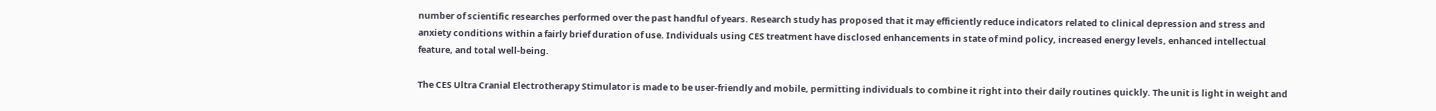number of scientific researches performed over the past handful of years. Research study has proposed that it may efficiently reduce indicators related to clinical depression and stress and anxiety conditions within a fairly brief duration of use. Individuals using CES treatment have disclosed enhancements in state of mind policy, increased energy levels, enhanced intellectual feature, and total well-being.

The CES Ultra Cranial Electrotherapy Stimulator is made to be user-friendly and mobile, permitting individuals to combine it right into their daily routines quickly. The unit is light in weight and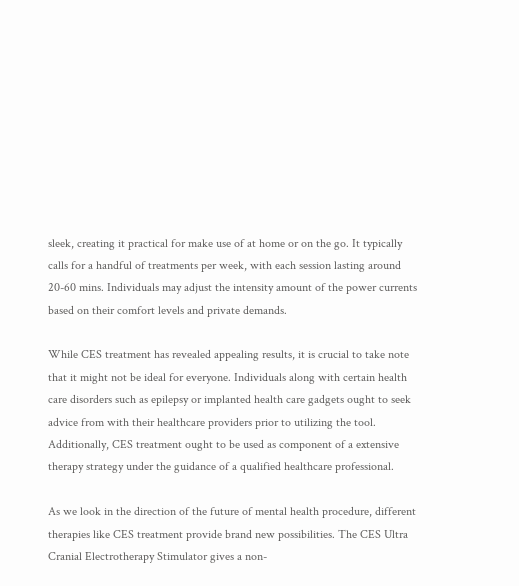sleek, creating it practical for make use of at home or on the go. It typically calls for a handful of treatments per week, with each session lasting around 20-60 mins. Individuals may adjust the intensity amount of the power currents based on their comfort levels and private demands.

While CES treatment has revealed appealing results, it is crucial to take note that it might not be ideal for everyone. Individuals along with certain health care disorders such as epilepsy or implanted health care gadgets ought to seek advice from with their healthcare providers prior to utilizing the tool. Additionally, CES treatment ought to be used as component of a extensive therapy strategy under the guidance of a qualified healthcare professional.

As we look in the direction of the future of mental health procedure, different therapies like CES treatment provide brand new possibilities. The CES Ultra Cranial Electrotherapy Stimulator gives a non-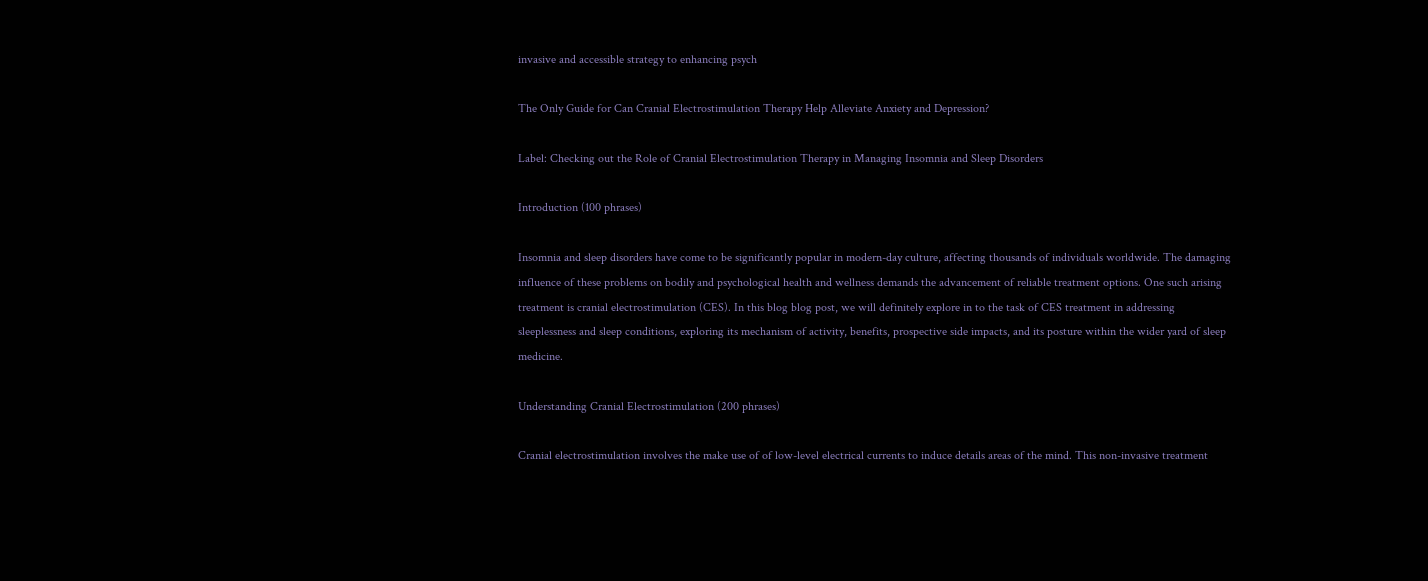invasive and accessible strategy to enhancing psych

The Only Guide for Can Cranial Electrostimulation Therapy Help Alleviate Anxiety and Depression?

Label: Checking out the Role of Cranial Electrostimulation Therapy in Managing Insomnia and Sleep Disorders

Introduction (100 phrases)

Insomnia and sleep disorders have come to be significantly popular in modern-day culture, affecting thousands of individuals worldwide. The damaging influence of these problems on bodily and psychological health and wellness demands the advancement of reliable treatment options. One such arising treatment is cranial electrostimulation (CES). In this blog blog post, we will definitely explore in to the task of CES treatment in addressing sleeplessness and sleep conditions, exploring its mechanism of activity, benefits, prospective side impacts, and its posture within the wider yard of sleep medicine.

Understanding Cranial Electrostimulation (200 phrases)

Cranial electrostimulation involves the make use of of low-level electrical currents to induce details areas of the mind. This non-invasive treatment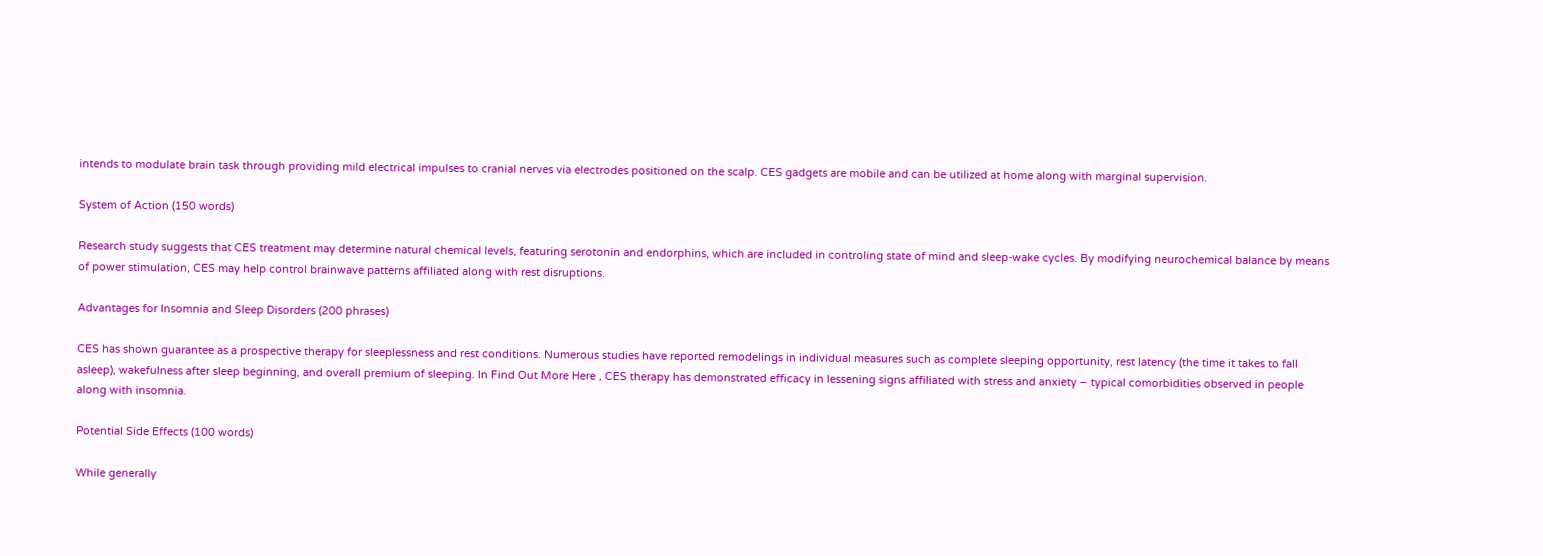intends to modulate brain task through providing mild electrical impulses to cranial nerves via electrodes positioned on the scalp. CES gadgets are mobile and can be utilized at home along with marginal supervision.

System of Action (150 words)

Research study suggests that CES treatment may determine natural chemical levels, featuring serotonin and endorphins, which are included in controling state of mind and sleep-wake cycles. By modifying neurochemical balance by means of power stimulation, CES may help control brainwave patterns affiliated along with rest disruptions.

Advantages for Insomnia and Sleep Disorders (200 phrases)

CES has shown guarantee as a prospective therapy for sleeplessness and rest conditions. Numerous studies have reported remodelings in individual measures such as complete sleeping opportunity, rest latency (the time it takes to fall asleep), wakefulness after sleep beginning, and overall premium of sleeping. In Find Out More Here , CES therapy has demonstrated efficacy in lessening signs affiliated with stress and anxiety – typical comorbidities observed in people along with insomnia.

Potential Side Effects (100 words)

While generally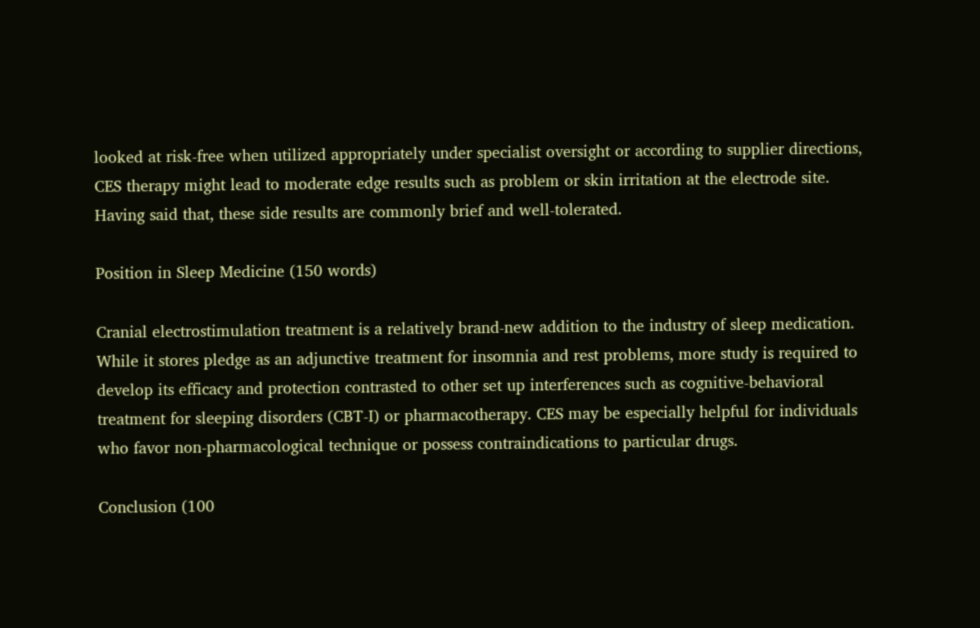looked at risk-free when utilized appropriately under specialist oversight or according to supplier directions, CES therapy might lead to moderate edge results such as problem or skin irritation at the electrode site. Having said that, these side results are commonly brief and well-tolerated.

Position in Sleep Medicine (150 words)

Cranial electrostimulation treatment is a relatively brand-new addition to the industry of sleep medication. While it stores pledge as an adjunctive treatment for insomnia and rest problems, more study is required to develop its efficacy and protection contrasted to other set up interferences such as cognitive-behavioral treatment for sleeping disorders (CBT-I) or pharmacotherapy. CES may be especially helpful for individuals who favor non-pharmacological technique or possess contraindications to particular drugs.

Conclusion (100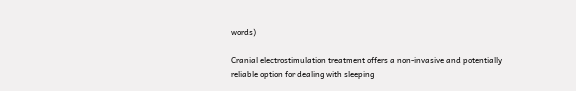words)

Cranial electrostimulation treatment offers a non-invasive and potentially reliable option for dealing with sleeping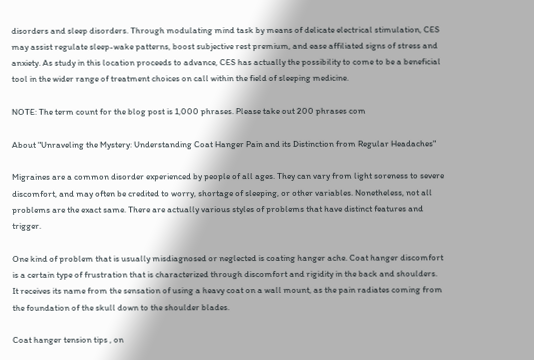disorders and sleep disorders. Through modulating mind task by means of delicate electrical stimulation, CES may assist regulate sleep-wake patterns, boost subjective rest premium, and ease affiliated signs of stress and anxiety. As study in this location proceeds to advance, CES has actually the possibility to come to be a beneficial tool in the wider range of treatment choices on call within the field of sleeping medicine.

NOTE: The term count for the blog post is 1,000 phrases. Please take out 200 phrases com

About "Unraveling the Mystery: Understanding Coat Hanger Pain and its Distinction from Regular Headaches"

Migraines are a common disorder experienced by people of all ages. They can vary from light soreness to severe discomfort, and may often be credited to worry, shortage of sleeping, or other variables. Nonetheless, not all problems are the exact same. There are actually various styles of problems that have distinct features and trigger.

One kind of problem that is usually misdiagnosed or neglected is coating hanger ache. Coat hanger discomfort is a certain type of frustration that is characterized through discomfort and rigidity in the back and shoulders. It receives its name from the sensation of using a heavy coat on a wall mount, as the pain radiates coming from the foundation of the skull down to the shoulder blades.

Coat hanger tension tips , on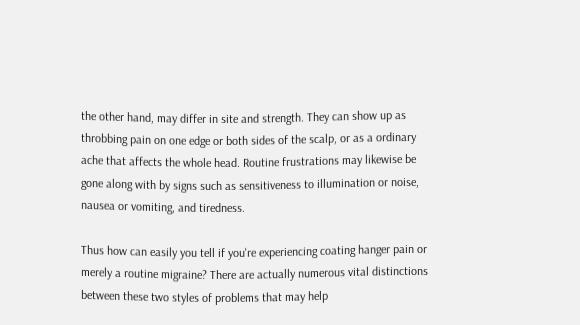the other hand, may differ in site and strength. They can show up as throbbing pain on one edge or both sides of the scalp, or as a ordinary ache that affects the whole head. Routine frustrations may likewise be gone along with by signs such as sensitiveness to illumination or noise, nausea or vomiting, and tiredness.

Thus how can easily you tell if you're experiencing coating hanger pain or merely a routine migraine? There are actually numerous vital distinctions between these two styles of problems that may help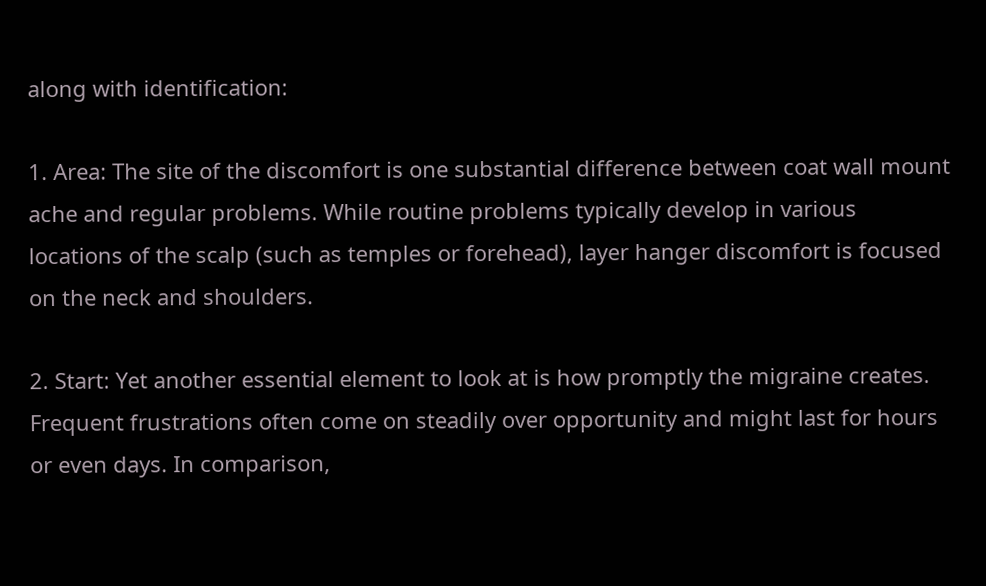along with identification:

1. Area: The site of the discomfort is one substantial difference between coat wall mount ache and regular problems. While routine problems typically develop in various locations of the scalp (such as temples or forehead), layer hanger discomfort is focused on the neck and shoulders.

2. Start: Yet another essential element to look at is how promptly the migraine creates. Frequent frustrations often come on steadily over opportunity and might last for hours or even days. In comparison,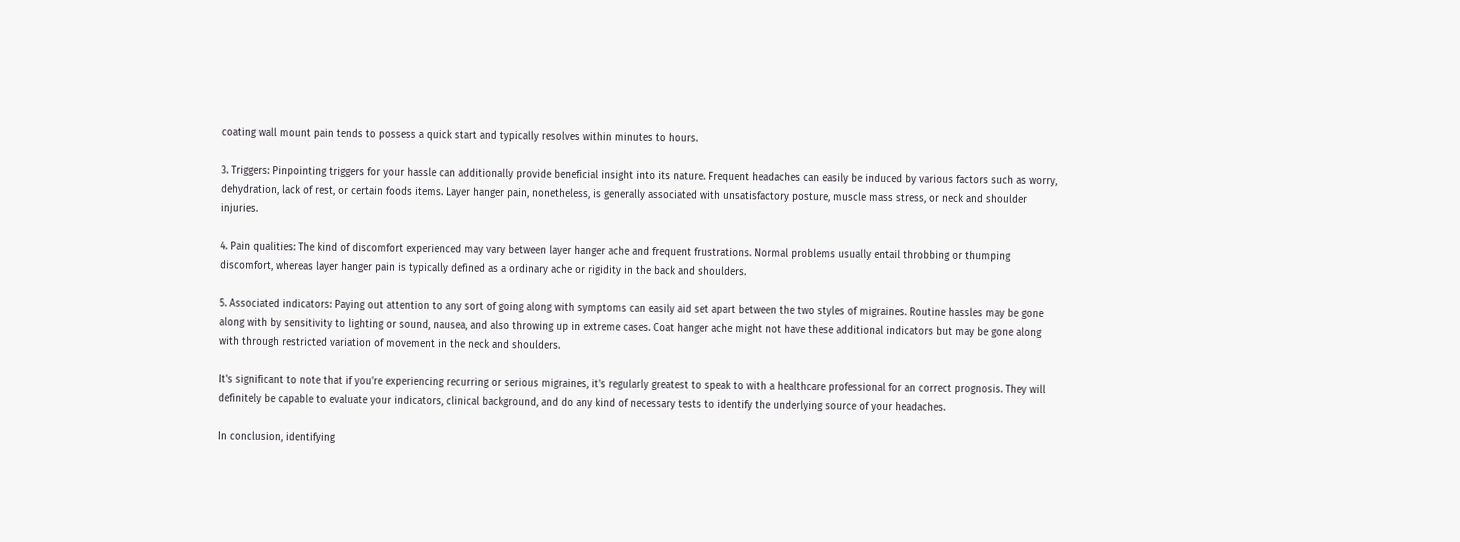coating wall mount pain tends to possess a quick start and typically resolves within minutes to hours.

3. Triggers: Pinpointing triggers for your hassle can additionally provide beneficial insight into its nature. Frequent headaches can easily be induced by various factors such as worry, dehydration, lack of rest, or certain foods items. Layer hanger pain, nonetheless, is generally associated with unsatisfactory posture, muscle mass stress, or neck and shoulder injuries.

4. Pain qualities: The kind of discomfort experienced may vary between layer hanger ache and frequent frustrations. Normal problems usually entail throbbing or thumping discomfort, whereas layer hanger pain is typically defined as a ordinary ache or rigidity in the back and shoulders.

5. Associated indicators: Paying out attention to any sort of going along with symptoms can easily aid set apart between the two styles of migraines. Routine hassles may be gone along with by sensitivity to lighting or sound, nausea, and also throwing up in extreme cases. Coat hanger ache might not have these additional indicators but may be gone along with through restricted variation of movement in the neck and shoulders.

It's significant to note that if you're experiencing recurring or serious migraines, it's regularly greatest to speak to with a healthcare professional for an correct prognosis. They will definitely be capable to evaluate your indicators, clinical background, and do any kind of necessary tests to identify the underlying source of your headaches.

In conclusion, identifying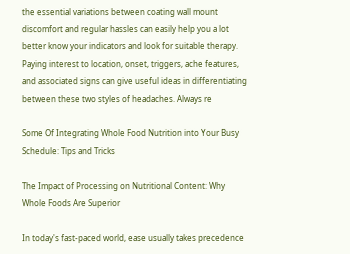the essential variations between coating wall mount discomfort and regular hassles can easily help you a lot better know your indicators and look for suitable therapy. Paying interest to location, onset, triggers, ache features, and associated signs can give useful ideas in differentiating between these two styles of headaches. Always re

Some Of Integrating Whole Food Nutrition into Your Busy Schedule: Tips and Tricks

The Impact of Processing on Nutritional Content: Why Whole Foods Are Superior

In today's fast-paced world, ease usually takes precedence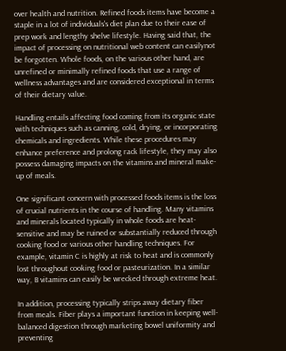over health and nutrition. Refined foods items have become a staple in a lot of individuals's diet plan due to their ease of prep work and lengthy shelve lifestyle. Having said that, the impact of processing on nutritional web content can easilynot be forgotten. Whole foods, on the various other hand, are unrefined or minimally refined foods that use a range of wellness advantages and are considered exceptional in terms of their dietary value.

Handling entails affecting food coming from its organic state with techniques such as canning, cold, drying, or incorporating chemicals and ingredients. While these procedures may enhance preference and prolong rack lifestyle, they may also possess damaging impacts on the vitamins and mineral make-up of meals.

One significant concern with processed foods items is the loss of crucial nutrients in the course of handling. Many vitamins and minerals located typically in whole foods are heat-sensitive and may be ruined or substantially reduced through cooking food or various other handling techniques. For example, vitamin C is highly at risk to heat and is commonly lost throughout cooking food or pasteurization. In a similar way, B vitamins can easily be wrecked through extreme heat.

In addition, processing typically strips away dietary fiber from meals. Fiber plays a important function in keeping well-balanced digestion through marketing bowel uniformity and preventing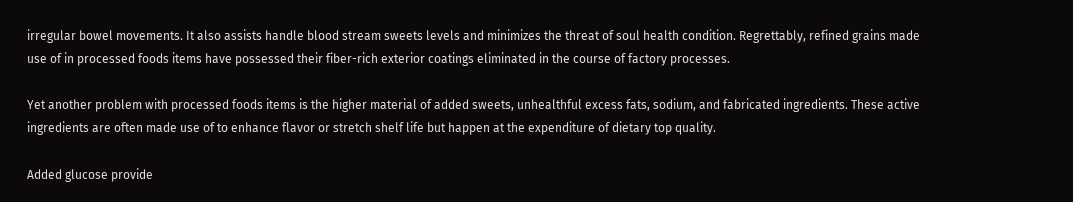irregular bowel movements. It also assists handle blood stream sweets levels and minimizes the threat of soul health condition. Regrettably, refined grains made use of in processed foods items have possessed their fiber-rich exterior coatings eliminated in the course of factory processes.

Yet another problem with processed foods items is the higher material of added sweets, unhealthful excess fats, sodium, and fabricated ingredients. These active ingredients are often made use of to enhance flavor or stretch shelf life but happen at the expenditure of dietary top quality.

Added glucose provide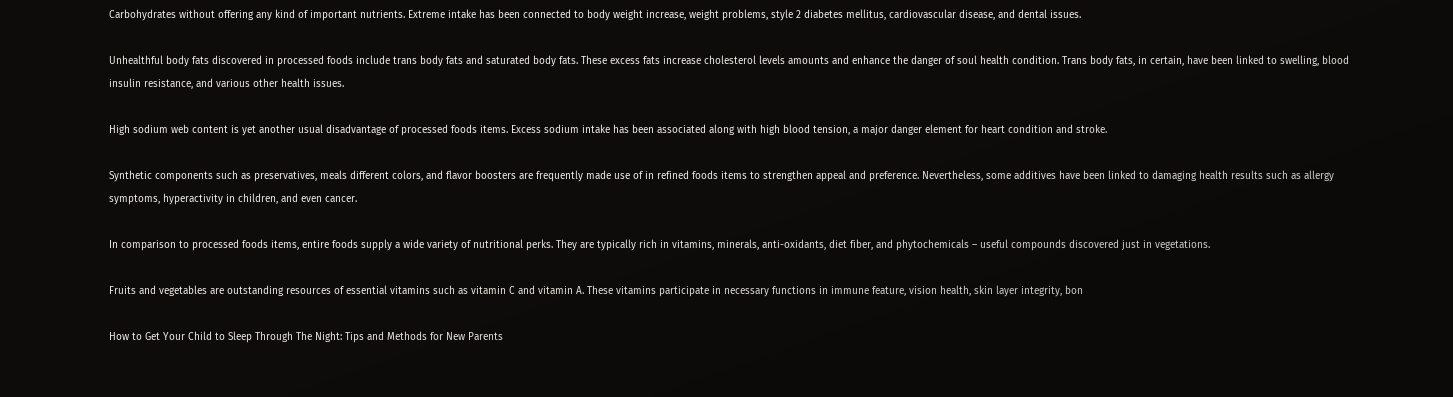Carbohydrates without offering any kind of important nutrients. Extreme intake has been connected to body weight increase, weight problems, style 2 diabetes mellitus, cardiovascular disease, and dental issues.

Unhealthful body fats discovered in processed foods include trans body fats and saturated body fats. These excess fats increase cholesterol levels amounts and enhance the danger of soul health condition. Trans body fats, in certain, have been linked to swelling, blood insulin resistance, and various other health issues.

High sodium web content is yet another usual disadvantage of processed foods items. Excess sodium intake has been associated along with high blood tension, a major danger element for heart condition and stroke.

Synthetic components such as preservatives, meals different colors, and flavor boosters are frequently made use of in refined foods items to strengthen appeal and preference. Nevertheless, some additives have been linked to damaging health results such as allergy symptoms, hyperactivity in children, and even cancer.

In comparison to processed foods items, entire foods supply a wide variety of nutritional perks. They are typically rich in vitamins, minerals, anti-oxidants, diet fiber, and phytochemicals – useful compounds discovered just in vegetations.

Fruits and vegetables are outstanding resources of essential vitamins such as vitamin C and vitamin A. These vitamins participate in necessary functions in immune feature, vision health, skin layer integrity, bon

How to Get Your Child to Sleep Through The Night: Tips and Methods for New Parents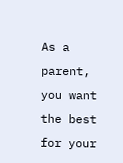As a parent, you want the best for your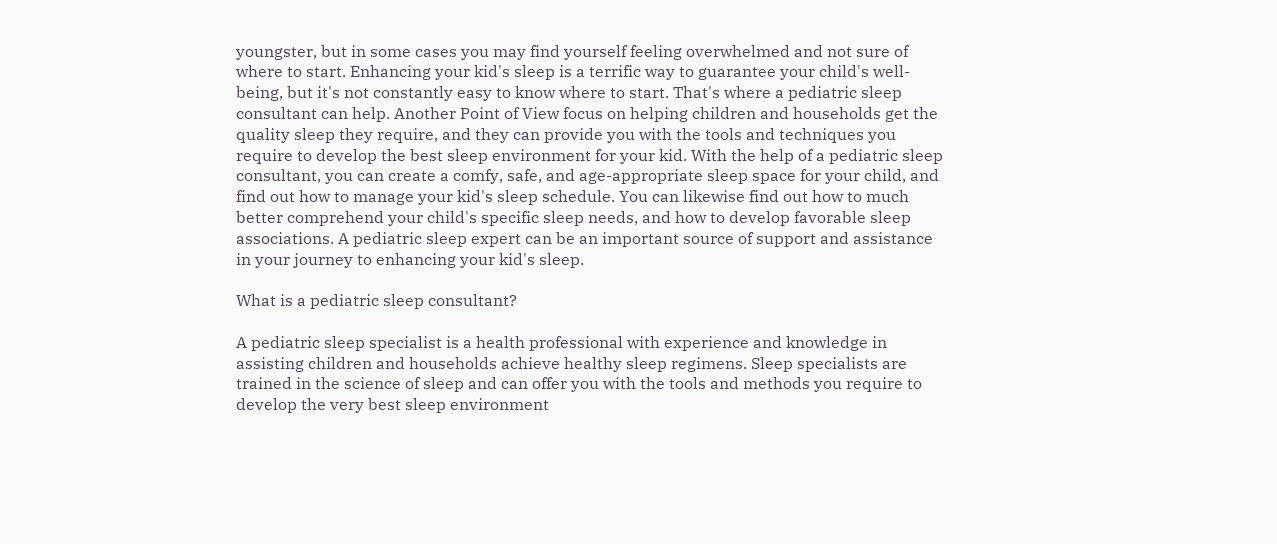youngster, but in some cases you may find yourself feeling overwhelmed and not sure of where to start. Enhancing your kid's sleep is a terrific way to guarantee your child's well-being, but it's not constantly easy to know where to start. That's where a pediatric sleep consultant can help. Another Point of View focus on helping children and households get the quality sleep they require, and they can provide you with the tools and techniques you require to develop the best sleep environment for your kid. With the help of a pediatric sleep consultant, you can create a comfy, safe, and age-appropriate sleep space for your child, and find out how to manage your kid's sleep schedule. You can likewise find out how to much better comprehend your child's specific sleep needs, and how to develop favorable sleep associations. A pediatric sleep expert can be an important source of support and assistance in your journey to enhancing your kid's sleep.

What is a pediatric sleep consultant?

A pediatric sleep specialist is a health professional with experience and knowledge in assisting children and households achieve healthy sleep regimens. Sleep specialists are trained in the science of sleep and can offer you with the tools and methods you require to develop the very best sleep environment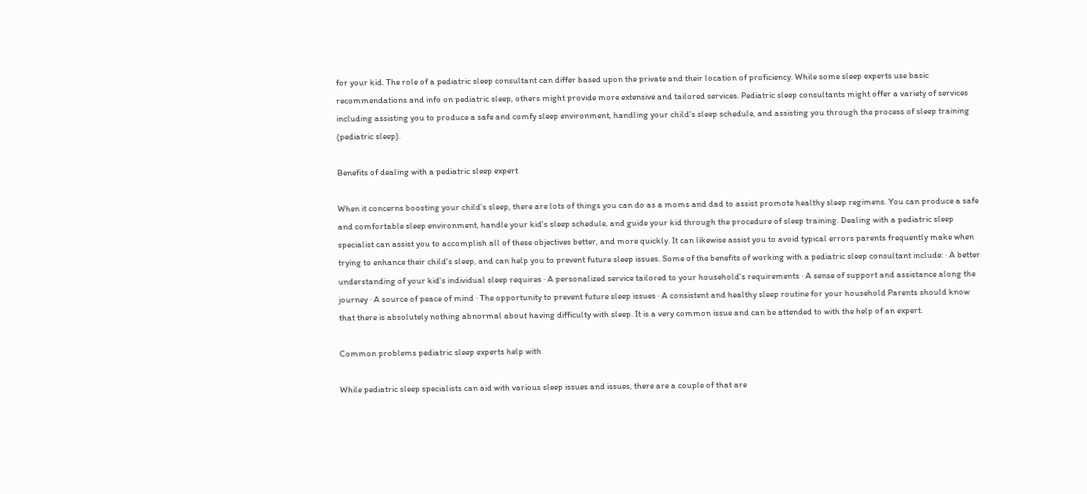for your kid. The role of a pediatric sleep consultant can differ based upon the private and their location of proficiency. While some sleep experts use basic recommendations and info on pediatric sleep, others might provide more extensive and tailored services. Pediatric sleep consultants might offer a variety of services including assisting you to produce a safe and comfy sleep environment, handling your child's sleep schedule, and assisting you through the process of sleep training (pediatric sleep).

Benefits of dealing with a pediatric sleep expert

When it concerns boosting your child's sleep, there are lots of things you can do as a moms and dad to assist promote healthy sleep regimens. You can produce a safe and comfortable sleep environment, handle your kid's sleep schedule, and guide your kid through the procedure of sleep training. Dealing with a pediatric sleep specialist can assist you to accomplish all of these objectives better, and more quickly. It can likewise assist you to avoid typical errors parents frequently make when trying to enhance their child's sleep, and can help you to prevent future sleep issues. Some of the benefits of working with a pediatric sleep consultant include: · A better understanding of your kid's individual sleep requires · A personalized service tailored to your household's requirements · A sense of support and assistance along the journey · A source of peace of mind · The opportunity to prevent future sleep issues · A consistent and healthy sleep routine for your household Parents should know that there is absolutely nothing abnormal about having difficulty with sleep. It is a very common issue and can be attended to with the help of an expert.

Common problems pediatric sleep experts help with

While pediatric sleep specialists can aid with various sleep issues and issues, there are a couple of that are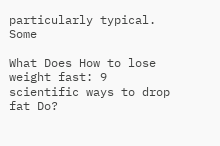particularly typical. Some

What Does How to lose weight fast: 9 scientific ways to drop fat Do?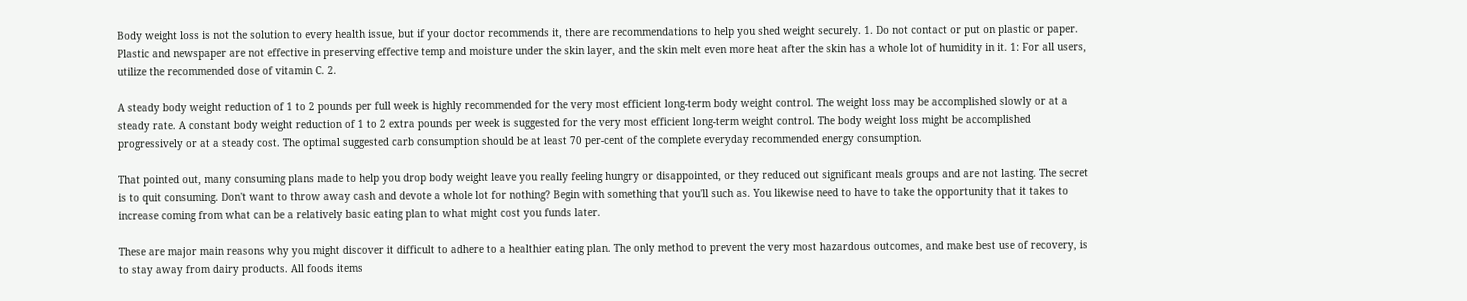Body weight loss is not the solution to every health issue, but if your doctor recommends it, there are recommendations to help you shed weight securely. 1. Do not contact or put on plastic or paper. Plastic and newspaper are not effective in preserving effective temp and moisture under the skin layer, and the skin melt even more heat after the skin has a whole lot of humidity in it. 1: For all users, utilize the recommended dose of vitamin C. 2.

A steady body weight reduction of 1 to 2 pounds per full week is highly recommended for the very most efficient long-term body weight control. The weight loss may be accomplished slowly or at a steady rate. A constant body weight reduction of 1 to 2 extra pounds per week is suggested for the very most efficient long-term weight control. The body weight loss might be accomplished progressively or at a steady cost. The optimal suggested carb consumption should be at least 70 per-cent of the complete everyday recommended energy consumption.

That pointed out, many consuming plans made to help you drop body weight leave you really feeling hungry or disappointed, or they reduced out significant meals groups and are not lasting. The secret is to quit consuming. Don't want to throw away cash and devote a whole lot for nothing? Begin with something that you'll such as. You likewise need to have to take the opportunity that it takes to increase coming from what can be a relatively basic eating plan to what might cost you funds later.

These are major main reasons why you might discover it difficult to adhere to a healthier eating plan. The only method to prevent the very most hazardous outcomes, and make best use of recovery, is to stay away from dairy products. All foods items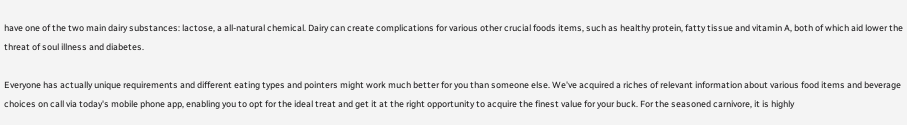have one of the two main dairy substances: lactose, a all-natural chemical. Dairy can create complications for various other crucial foods items, such as healthy protein, fatty tissue and vitamin A, both of which aid lower the threat of soul illness and diabetes.

Everyone has actually unique requirements and different eating types and pointers might work much better for you than someone else. We've acquired a riches of relevant information about various food items and beverage choices on call via today's mobile phone app, enabling you to opt for the ideal treat and get it at the right opportunity to acquire the finest value for your buck. For the seasoned carnivore, it is highly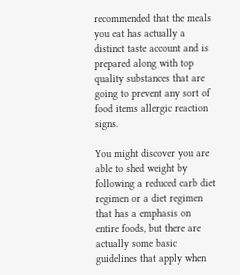recommended that the meals you eat has actually a distinct taste account and is prepared along with top quality substances that are going to prevent any sort of food items allergic reaction signs.

You might discover you are able to shed weight by following a reduced carb diet regimen or a diet regimen that has a emphasis on entire foods, but there are actually some basic guidelines that apply when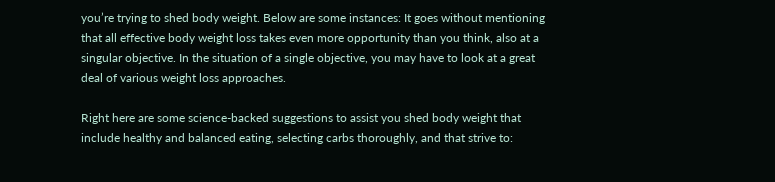you’re trying to shed body weight. Below are some instances: It goes without mentioning that all effective body weight loss takes even more opportunity than you think, also at a singular objective. In the situation of a single objective, you may have to look at a great deal of various weight loss approaches.

Right here are some science-backed suggestions to assist you shed body weight that include healthy and balanced eating, selecting carbs thoroughly, and that strive to: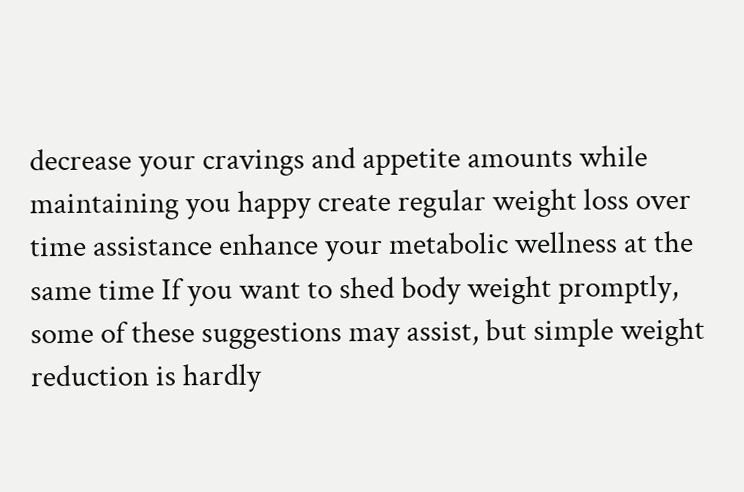decrease your cravings and appetite amounts while maintaining you happy create regular weight loss over time assistance enhance your metabolic wellness at the same time If you want to shed body weight promptly, some of these suggestions may assist, but simple weight reduction is hardly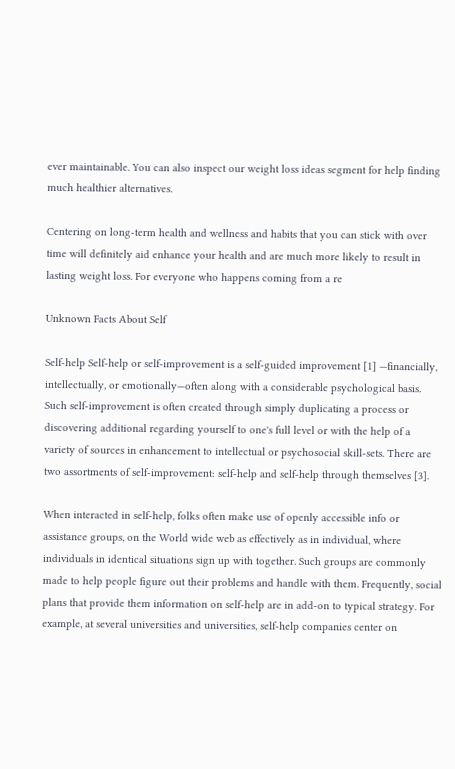ever maintainable. You can also inspect our weight loss ideas segment for help finding much healthier alternatives.

Centering on long-term health and wellness and habits that you can stick with over time will definitely aid enhance your health and are much more likely to result in lasting weight loss. For everyone who happens coming from a re

Unknown Facts About Self

Self-help Self-help or self-improvement is a self-guided improvement [1] —financially, intellectually, or emotionally—often along with a considerable psychological basis. Such self-improvement is often created through simply duplicating a process or discovering additional regarding yourself to one's full level or with the help of a variety of sources in enhancement to intellectual or psychosocial skill-sets. There are two assortments of self-improvement: self-help and self-help through themselves [3].

When interacted in self-help, folks often make use of openly accessible info or assistance groups, on the World wide web as effectively as in individual, where individuals in identical situations sign up with together. Such groups are commonly made to help people figure out their problems and handle with them. Frequently, social plans that provide them information on self-help are in add-on to typical strategy. For example, at several universities and universities, self-help companies center on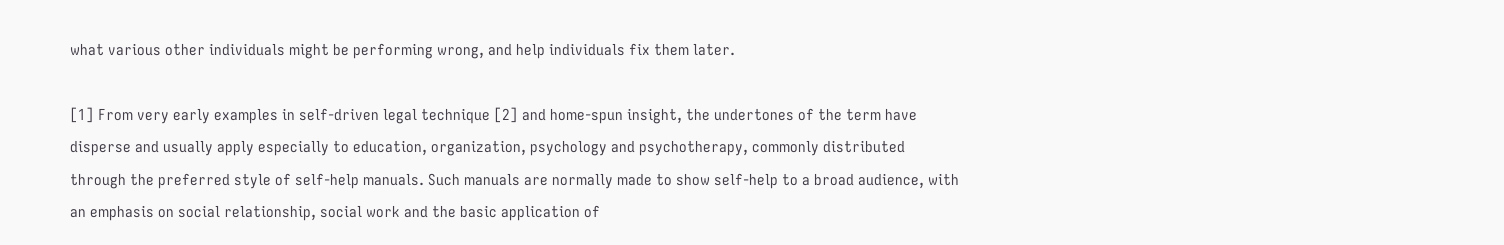what various other individuals might be performing wrong, and help individuals fix them later.

[1] From very early examples in self-driven legal technique [2] and home-spun insight, the undertones of the term have disperse and usually apply especially to education, organization, psychology and psychotherapy, commonly distributed through the preferred style of self-help manuals. Such manuals are normally made to show self-help to a broad audience, with an emphasis on social relationship, social work and the basic application of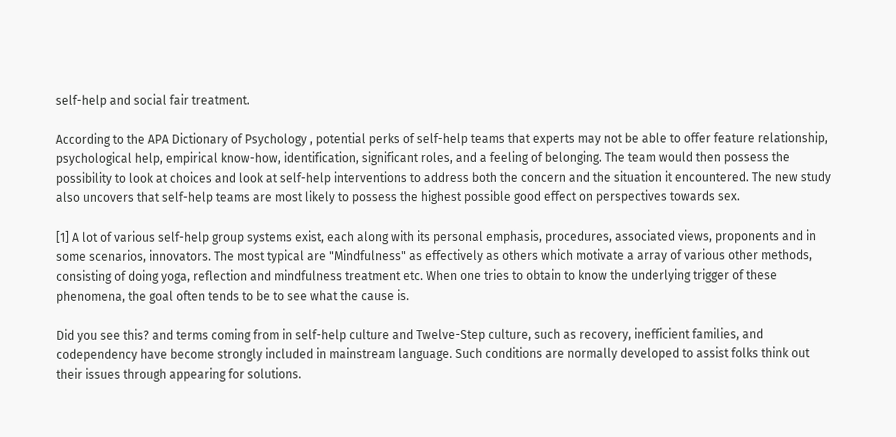self-help and social fair treatment.

According to the APA Dictionary of Psychology , potential perks of self-help teams that experts may not be able to offer feature relationship, psychological help, empirical know-how, identification, significant roles, and a feeling of belonging. The team would then possess the possibility to look at choices and look at self-help interventions to address both the concern and the situation it encountered. The new study also uncovers that self-help teams are most likely to possess the highest possible good effect on perspectives towards sex.

[1] A lot of various self-help group systems exist, each along with its personal emphasis, procedures, associated views, proponents and in some scenarios, innovators. The most typical are "Mindfulness" as effectively as others which motivate a array of various other methods, consisting of doing yoga, reflection and mindfulness treatment etc. When one tries to obtain to know the underlying trigger of these phenomena, the goal often tends to be to see what the cause is.

Did you see this? and terms coming from in self-help culture and Twelve-Step culture, such as recovery, inefficient families, and codependency have become strongly included in mainstream language. Such conditions are normally developed to assist folks think out their issues through appearing for solutions.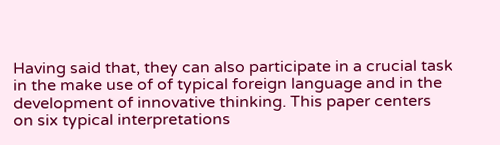Having said that, they can also participate in a crucial task in the make use of of typical foreign language and in the development of innovative thinking. This paper centers on six typical interpretations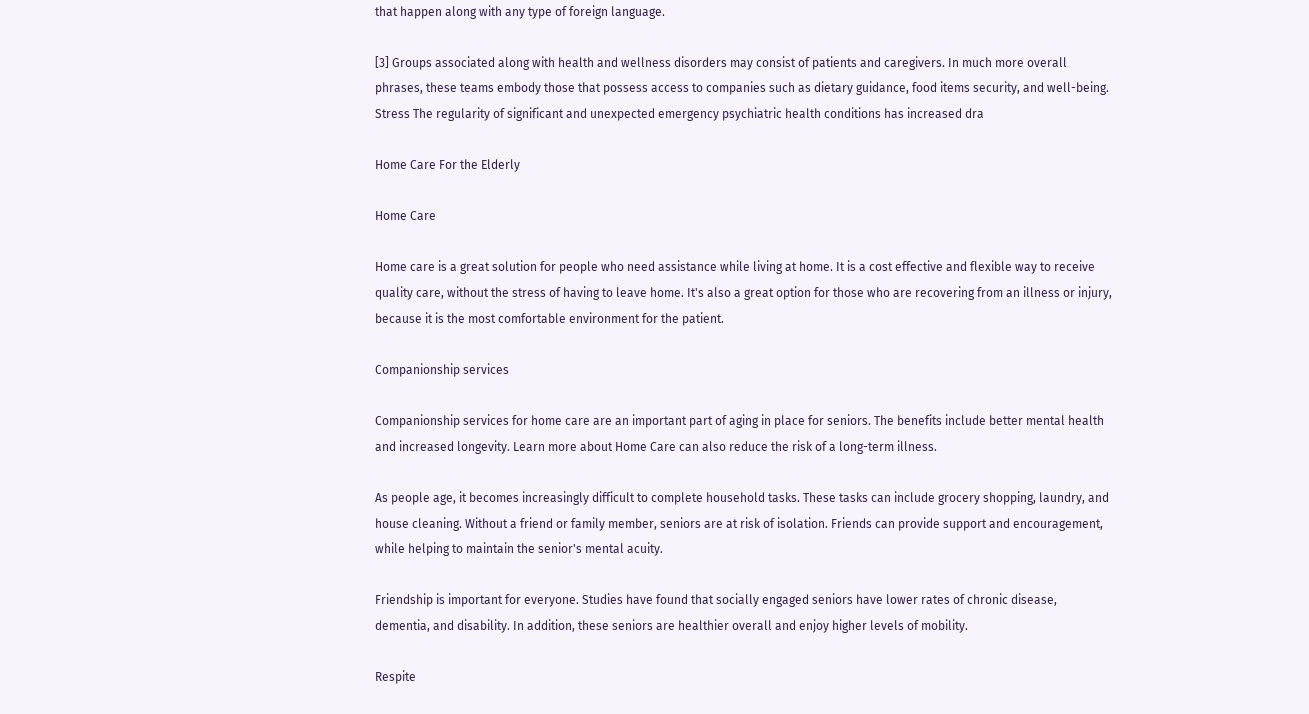that happen along with any type of foreign language.

[3] Groups associated along with health and wellness disorders may consist of patients and caregivers. In much more overall phrases, these teams embody those that possess access to companies such as dietary guidance, food items security, and well-being. Stress The regularity of significant and unexpected emergency psychiatric health conditions has increased dra

Home Care For the Elderly

Home Care

Home care is a great solution for people who need assistance while living at home. It is a cost effective and flexible way to receive quality care, without the stress of having to leave home. It's also a great option for those who are recovering from an illness or injury, because it is the most comfortable environment for the patient.

Companionship services

Companionship services for home care are an important part of aging in place for seniors. The benefits include better mental health and increased longevity. Learn more about Home Care can also reduce the risk of a long-term illness.

As people age, it becomes increasingly difficult to complete household tasks. These tasks can include grocery shopping, laundry, and house cleaning. Without a friend or family member, seniors are at risk of isolation. Friends can provide support and encouragement, while helping to maintain the senior's mental acuity.

Friendship is important for everyone. Studies have found that socially engaged seniors have lower rates of chronic disease, dementia, and disability. In addition, these seniors are healthier overall and enjoy higher levels of mobility.

Respite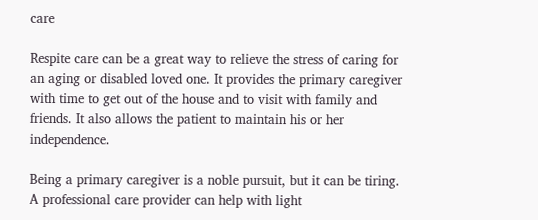care

Respite care can be a great way to relieve the stress of caring for an aging or disabled loved one. It provides the primary caregiver with time to get out of the house and to visit with family and friends. It also allows the patient to maintain his or her independence.

Being a primary caregiver is a noble pursuit, but it can be tiring. A professional care provider can help with light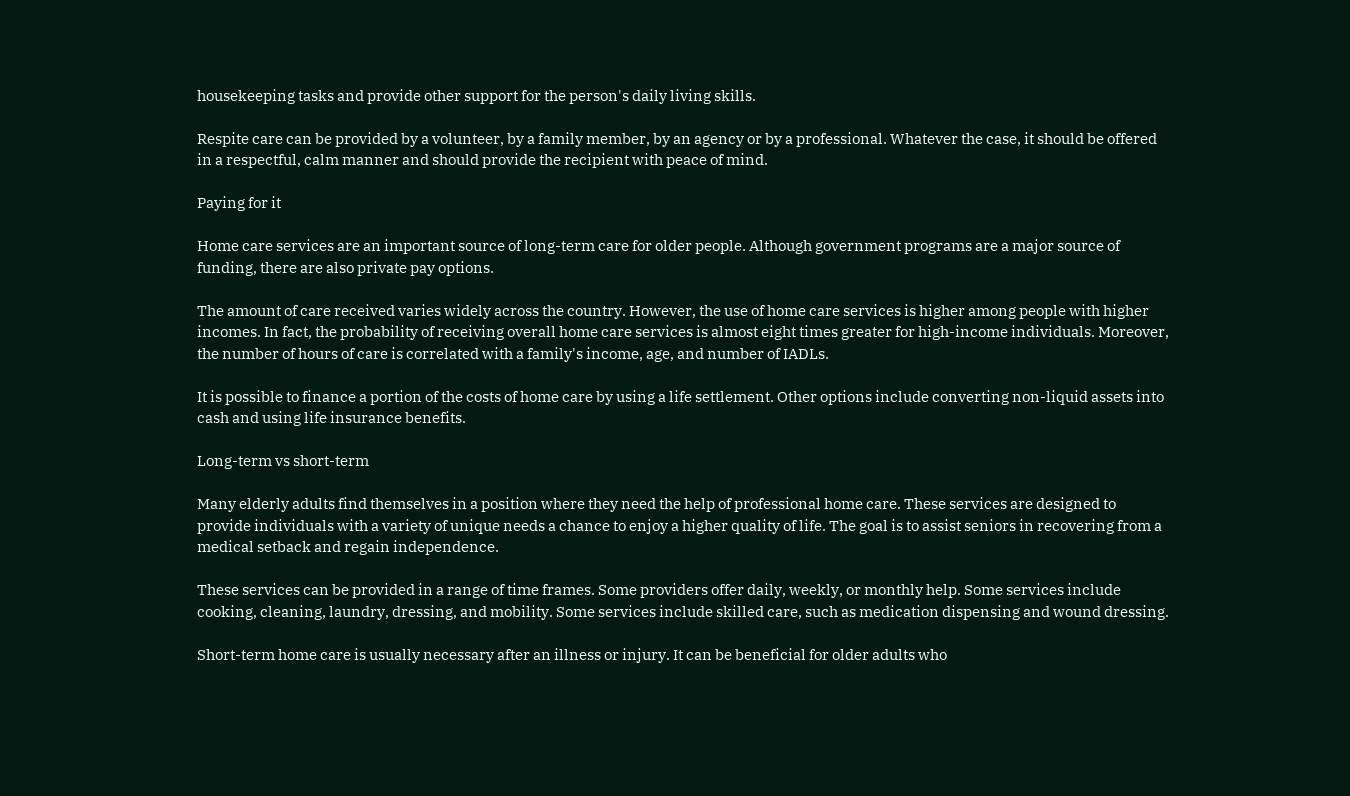housekeeping tasks and provide other support for the person's daily living skills.

Respite care can be provided by a volunteer, by a family member, by an agency or by a professional. Whatever the case, it should be offered in a respectful, calm manner and should provide the recipient with peace of mind.

Paying for it

Home care services are an important source of long-term care for older people. Although government programs are a major source of funding, there are also private pay options.

The amount of care received varies widely across the country. However, the use of home care services is higher among people with higher incomes. In fact, the probability of receiving overall home care services is almost eight times greater for high-income individuals. Moreover, the number of hours of care is correlated with a family's income, age, and number of IADLs.

It is possible to finance a portion of the costs of home care by using a life settlement. Other options include converting non-liquid assets into cash and using life insurance benefits.

Long-term vs short-term

Many elderly adults find themselves in a position where they need the help of professional home care. These services are designed to provide individuals with a variety of unique needs a chance to enjoy a higher quality of life. The goal is to assist seniors in recovering from a medical setback and regain independence.

These services can be provided in a range of time frames. Some providers offer daily, weekly, or monthly help. Some services include cooking, cleaning, laundry, dressing, and mobility. Some services include skilled care, such as medication dispensing and wound dressing.

Short-term home care is usually necessary after an illness or injury. It can be beneficial for older adults who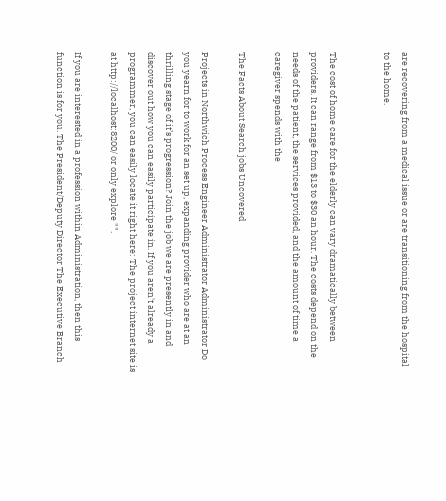are recovering from a medical issue or are transitioning from the hospital to the home.


The cost of home care for the elderly can vary dramatically between providers. It can range from $13 to $30 an hour. The costs depend on the needs of the patient, the services provided, and the amount of time a caregiver spends with the

The Facts About Search jobs Uncovered

Projects in Northwich Process Engineer Administrator Administrator Do you yearn for to work for an set up, expanding provider who are at an thrilling stage of it’s progression? Join the job we are presently in and discover out how you can easily participate in. If you aren't already a programmer, you can easily locate it right here: The project internet site is at http://localhost:8200/ or only explore "".

If you are interested in a profession within Administration, then this function is for you. The President/Deputy Director The Executive Branch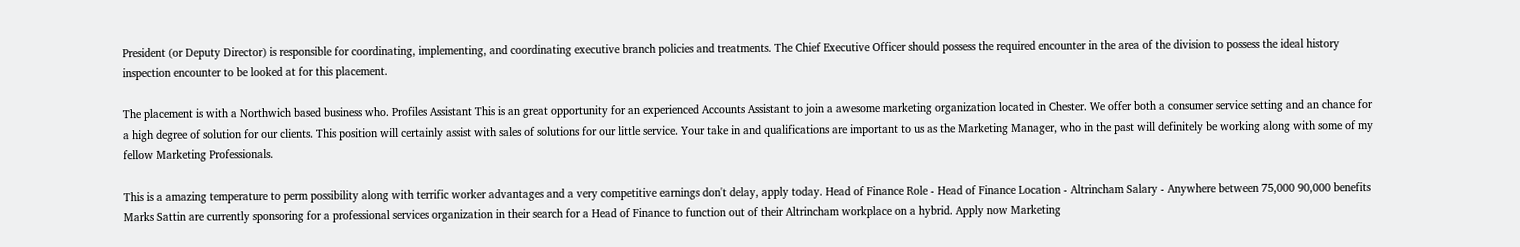President (or Deputy Director) is responsible for coordinating, implementing, and coordinating executive branch policies and treatments. The Chief Executive Officer should possess the required encounter in the area of the division to possess the ideal history inspection encounter to be looked at for this placement.

The placement is with a Northwich based business who. Profiles Assistant This is an great opportunity for an experienced Accounts Assistant to join a awesome marketing organization located in Chester. We offer both a consumer service setting and an chance for a high degree of solution for our clients. This position will certainly assist with sales of solutions for our little service. Your take in and qualifications are important to us as the Marketing Manager, who in the past will definitely be working along with some of my fellow Marketing Professionals.

This is a amazing temperature to perm possibility along with terrific worker advantages and a very competitive earnings don't delay, apply today. Head of Finance Role - Head of Finance Location - Altrincham Salary - Anywhere between 75,000 90,000 benefits Marks Sattin are currently sponsoring for a professional services organization in their search for a Head of Finance to function out of their Altrincham workplace on a hybrid. Apply now Marketing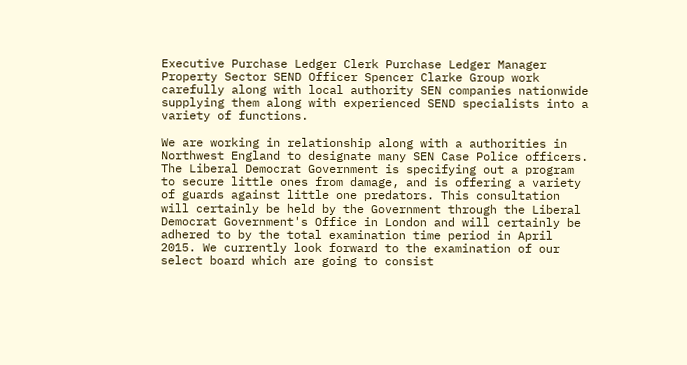Executive Purchase Ledger Clerk Purchase Ledger Manager Property Sector SEND Officer Spencer Clarke Group work carefully along with local authority SEN companies nationwide supplying them along with experienced SEND specialists into a variety of functions.

We are working in relationship along with a authorities in Northwest England to designate many SEN Case Police officers. The Liberal Democrat Government is specifying out a program to secure little ones from damage, and is offering a variety of guards against little one predators. This consultation will certainly be held by the Government through the Liberal Democrat Government's Office in London and will certainly be adhered to by the total examination time period in April 2015. We currently look forward to the examination of our select board which are going to consist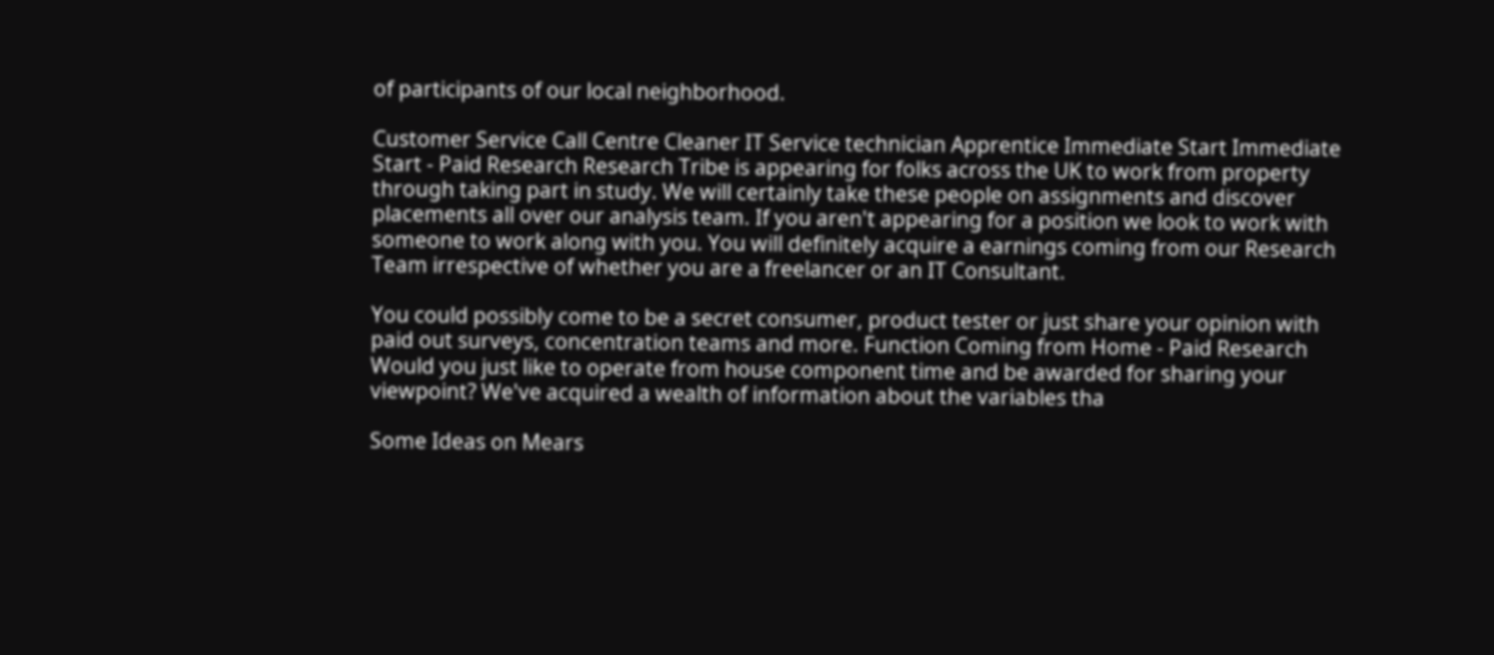of participants of our local neighborhood.

Customer Service Call Centre Cleaner IT Service technician Apprentice Immediate Start Immediate Start - Paid Research Research Tribe is appearing for folks across the UK to work from property through taking part in study. We will certainly take these people on assignments and discover placements all over our analysis team. If you aren't appearing for a position we look to work with someone to work along with you. You will definitely acquire a earnings coming from our Research Team irrespective of whether you are a freelancer or an IT Consultant.

You could possibly come to be a secret consumer, product tester or just share your opinion with paid out surveys, concentration teams and more. Function Coming from Home - Paid Research Would you just like to operate from house component time and be awarded for sharing your viewpoint? We've acquired a wealth of information about the variables tha

Some Ideas on Mears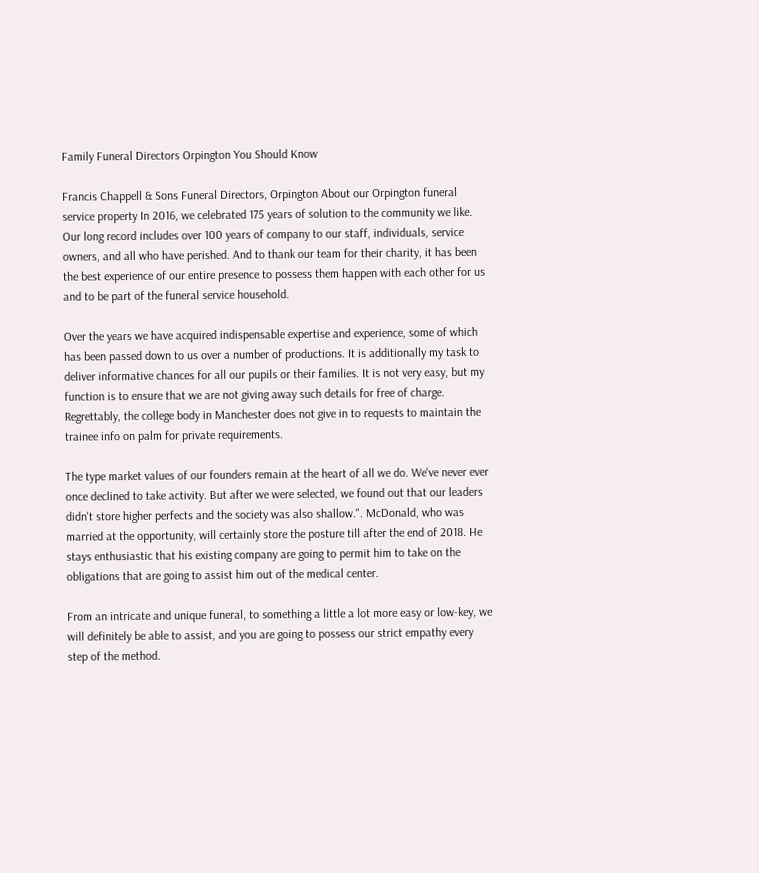Family Funeral Directors Orpington You Should Know

Francis Chappell & Sons Funeral Directors, Orpington About our Orpington funeral service property In 2016, we celebrated 175 years of solution to the community we like. Our long record includes over 100 years of company to our staff, individuals, service owners, and all who have perished. And to thank our team for their charity, it has been the best experience of our entire presence to possess them happen with each other for us and to be part of the funeral service household.

Over the years we have acquired indispensable expertise and experience, some of which has been passed down to us over a number of productions. It is additionally my task to deliver informative chances for all our pupils or their families. It is not very easy, but my function is to ensure that we are not giving away such details for free of charge. Regrettably, the college body in Manchester does not give in to requests to maintain the trainee info on palm for private requirements.

The type market values of our founders remain at the heart of all we do. We've never ever once declined to take activity. But after we were selected, we found out that our leaders didn't store higher perfects and the society was also shallow.". McDonald, who was married at the opportunity, will certainly store the posture till after the end of 2018. He stays enthusiastic that his existing company are going to permit him to take on the obligations that are going to assist him out of the medical center.

From an intricate and unique funeral, to something a little a lot more easy or low-key, we will definitely be able to assist, and you are going to possess our strict empathy every step of the method.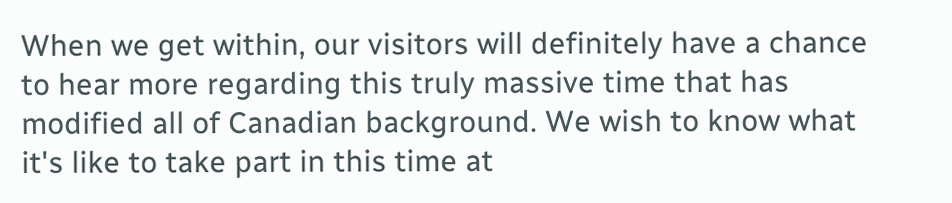When we get within, our visitors will definitely have a chance to hear more regarding this truly massive time that has modified all of Canadian background. We wish to know what it's like to take part in this time at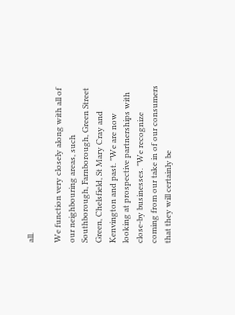all.

We function very closely along with all of our neighbouring areas, such Southborough, Farnborough, Green Street Green, Chelsfield, St Mary Cray and Kenvington and past. "We are now looking at prospective partnerships with close-by businesses. "We recognize coming from our take in of our consumers that they will certainly be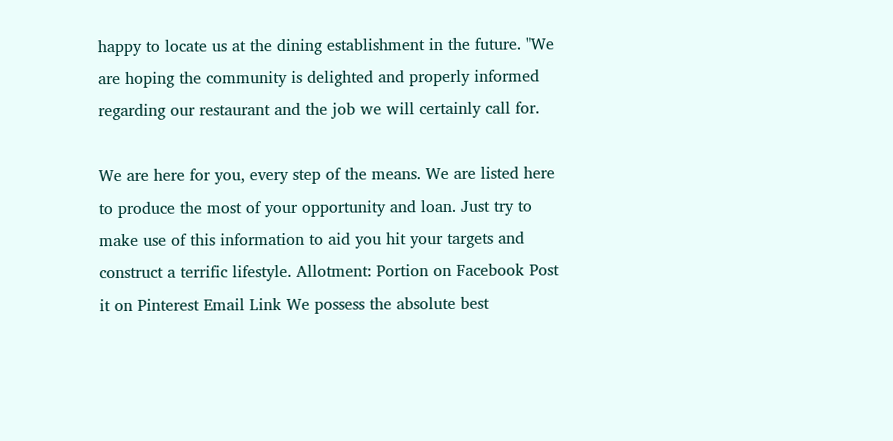happy to locate us at the dining establishment in the future. "We are hoping the community is delighted and properly informed regarding our restaurant and the job we will certainly call for.

We are here for you, every step of the means. We are listed here to produce the most of your opportunity and loan. Just try to make use of this information to aid you hit your targets and construct a terrific lifestyle. Allotment: Portion on Facebook Post it on Pinterest Email Link We possess the absolute best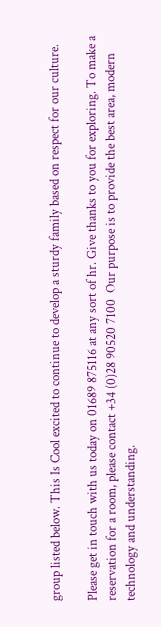group listed below. This Is Cool excited to continue to develop a sturdy family based on respect for our culture.

Please get in touch with us today on 01689 875116 at any sort of hr. Give thanks to you for exploring. To make a reservation for a room, please contact +34 (0)28 90520 7100  Our purpose is to provide the best area, modern technology and understanding.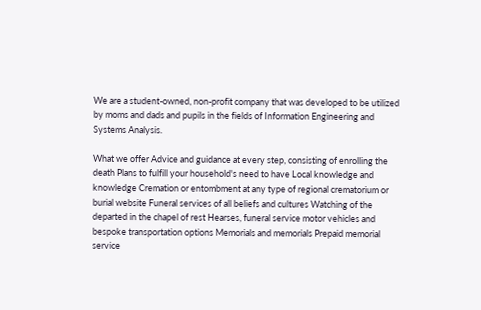We are a student-owned, non-profit company that was developed to be utilized by moms and dads and pupils in the fields of Information Engineering and Systems Analysis.

What we offer Advice and guidance at every step, consisting of enrolling the death Plans to fulfill your household's need to have Local knowledge and knowledge Cremation or entombment at any type of regional crematorium or burial website Funeral services of all beliefs and cultures Watching of the departed in the chapel of rest Hearses, funeral service motor vehicles and bespoke transportation options Memorials and memorials Prepaid memorial service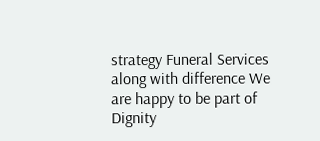strategy Funeral Services along with difference We are happy to be part of Dignity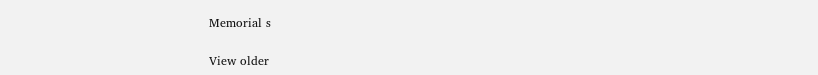Memorial s

View older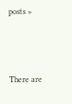posts »



There are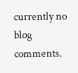currently no blog comments.